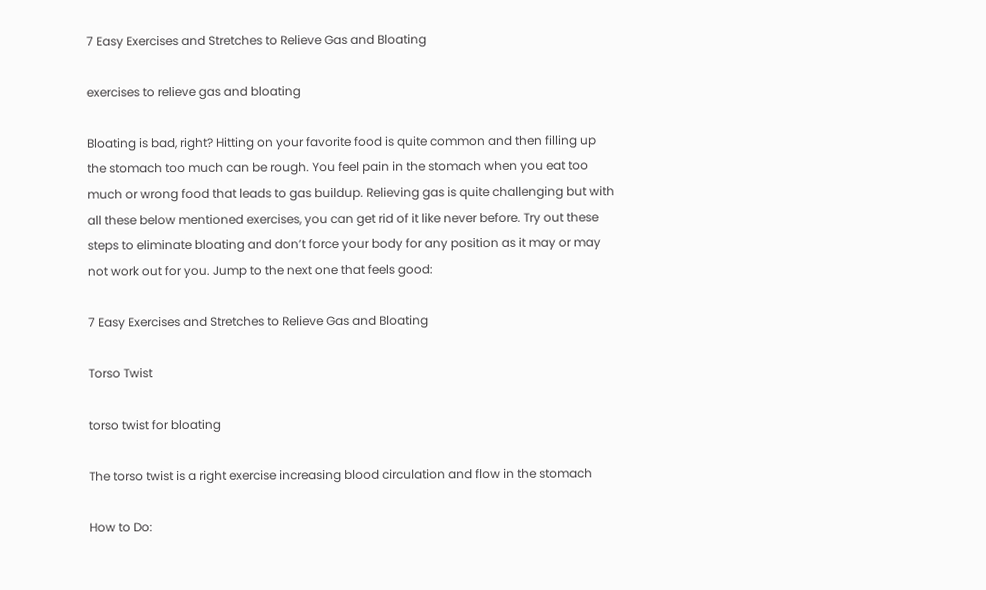7 Easy Exercises and Stretches to Relieve Gas and Bloating

exercises to relieve gas and bloating

Bloating is bad, right? Hitting on your favorite food is quite common and then filling up the stomach too much can be rough. You feel pain in the stomach when you eat too much or wrong food that leads to gas buildup. Relieving gas is quite challenging but with all these below mentioned exercises, you can get rid of it like never before. Try out these steps to eliminate bloating and don’t force your body for any position as it may or may not work out for you. Jump to the next one that feels good:

7 Easy Exercises and Stretches to Relieve Gas and Bloating

Torso Twist

torso twist for bloating

The torso twist is a right exercise increasing blood circulation and flow in the stomach

How to Do: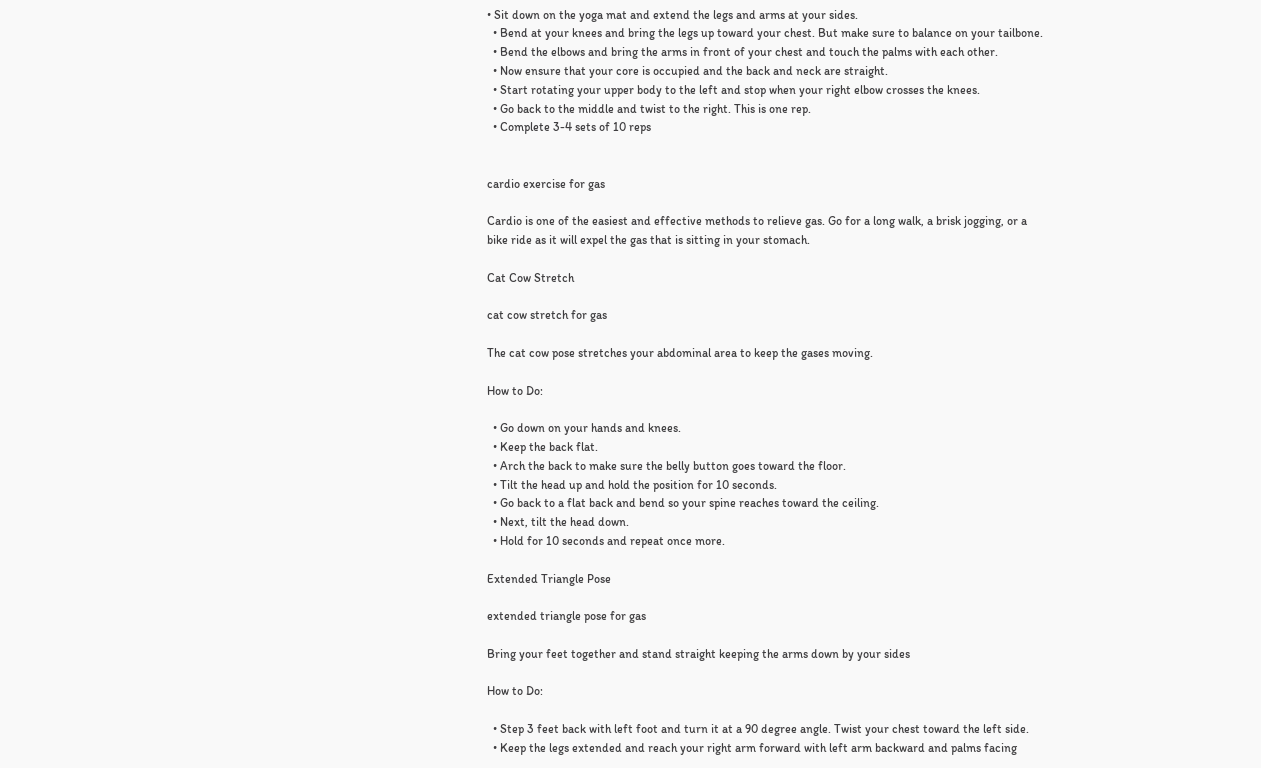• Sit down on the yoga mat and extend the legs and arms at your sides.
  • Bend at your knees and bring the legs up toward your chest. But make sure to balance on your tailbone.
  • Bend the elbows and bring the arms in front of your chest and touch the palms with each other.
  • Now ensure that your core is occupied and the back and neck are straight.
  • Start rotating your upper body to the left and stop when your right elbow crosses the knees.
  • Go back to the middle and twist to the right. This is one rep.
  • Complete 3-4 sets of 10 reps


cardio exercise for gas

Cardio is one of the easiest and effective methods to relieve gas. Go for a long walk, a brisk jogging, or a bike ride as it will expel the gas that is sitting in your stomach.

Cat Cow Stretch

cat cow stretch for gas

The cat cow pose stretches your abdominal area to keep the gases moving.

How to Do:

  • Go down on your hands and knees.
  • Keep the back flat.
  • Arch the back to make sure the belly button goes toward the floor.
  • Tilt the head up and hold the position for 10 seconds.
  • Go back to a flat back and bend so your spine reaches toward the ceiling.
  • Next, tilt the head down.
  • Hold for 10 seconds and repeat once more.

Extended Triangle Pose

extended triangle pose for gas

Bring your feet together and stand straight keeping the arms down by your sides

How to Do:

  • Step 3 feet back with left foot and turn it at a 90 degree angle. Twist your chest toward the left side.
  • Keep the legs extended and reach your right arm forward with left arm backward and palms facing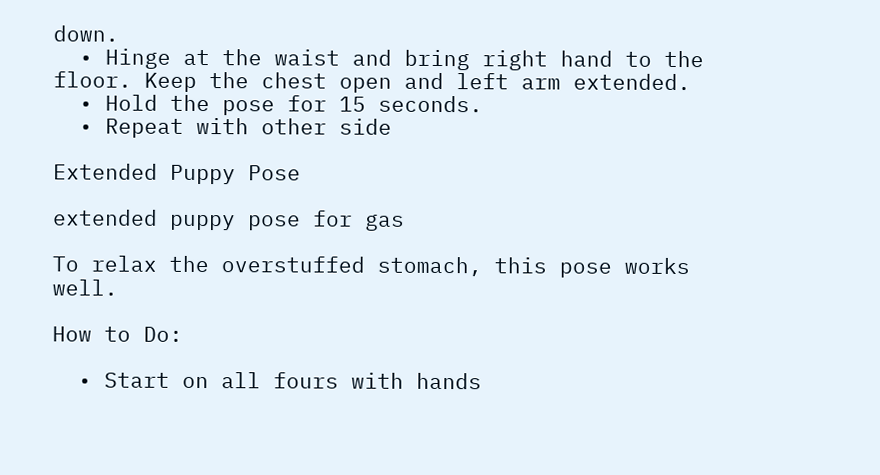down.
  • Hinge at the waist and bring right hand to the floor. Keep the chest open and left arm extended.
  • Hold the pose for 15 seconds.
  • Repeat with other side

Extended Puppy Pose

extended puppy pose for gas

To relax the overstuffed stomach, this pose works well.

How to Do:

  • Start on all fours with hands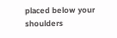placed below your shoulders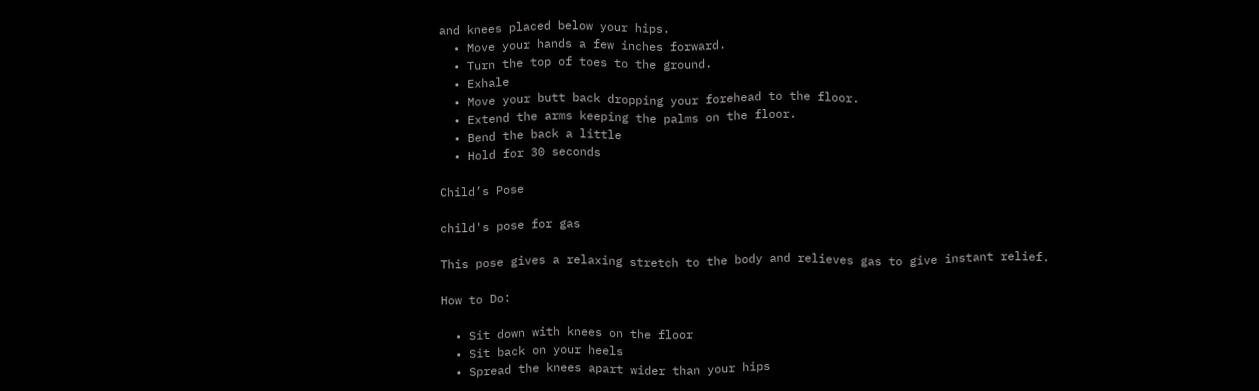and knees placed below your hips.
  • Move your hands a few inches forward.
  • Turn the top of toes to the ground.
  • Exhale
  • Move your butt back dropping your forehead to the floor.
  • Extend the arms keeping the palms on the floor.
  • Bend the back a little
  • Hold for 30 seconds

Child’s Pose

child's pose for gas

This pose gives a relaxing stretch to the body and relieves gas to give instant relief.

How to Do:

  • Sit down with knees on the floor
  • Sit back on your heels
  • Spread the knees apart wider than your hips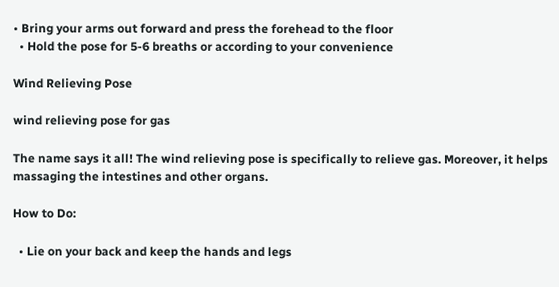• Bring your arms out forward and press the forehead to the floor
  • Hold the pose for 5-6 breaths or according to your convenience

Wind Relieving Pose

wind relieving pose for gas

The name says it all! The wind relieving pose is specifically to relieve gas. Moreover, it helps massaging the intestines and other organs.

How to Do:

  • Lie on your back and keep the hands and legs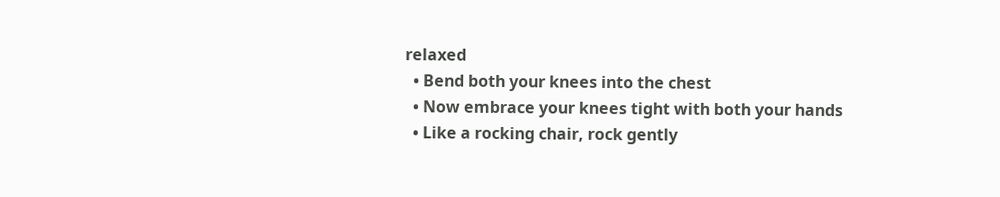relaxed
  • Bend both your knees into the chest
  • Now embrace your knees tight with both your hands
  • Like a rocking chair, rock gently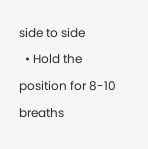side to side
  • Hold the position for 8-10 breaths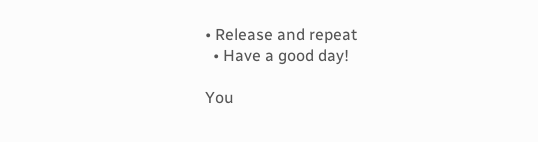• Release and repeat
  • Have a good day!

You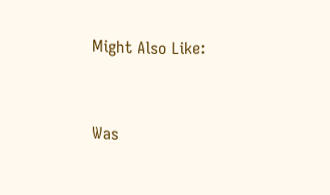Might Also Like:


Was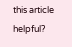this article helpful?